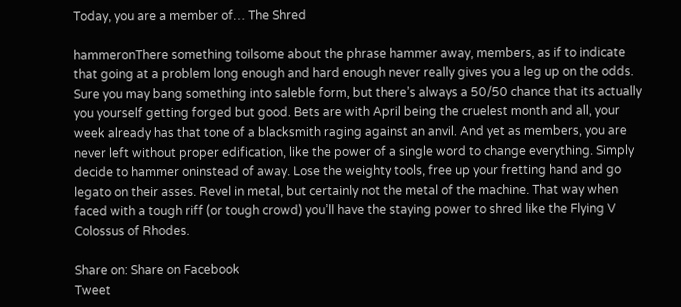Today, you are a member of… The Shred

hammeronThere something toilsome about the phrase hammer away, members, as if to indicate that going at a problem long enough and hard enough never really gives you a leg up on the odds. Sure you may bang something into saleble form, but there’s always a 50/50 chance that its actually you yourself getting forged but good. Bets are with April being the cruelest month and all, your week already has that tone of a blacksmith raging against an anvil. And yet as members, you are never left without proper edification, like the power of a single word to change everything. Simply decide to hammer oninstead of away. Lose the weighty tools, free up your fretting hand and go legato on their asses. Revel in metal, but certainly not the metal of the machine. That way when faced with a tough riff (or tough crowd) you’ll have the staying power to shred like the Flying V Colossus of Rhodes.

Share on: Share on Facebook
Tweet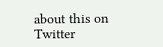about this on Twitter